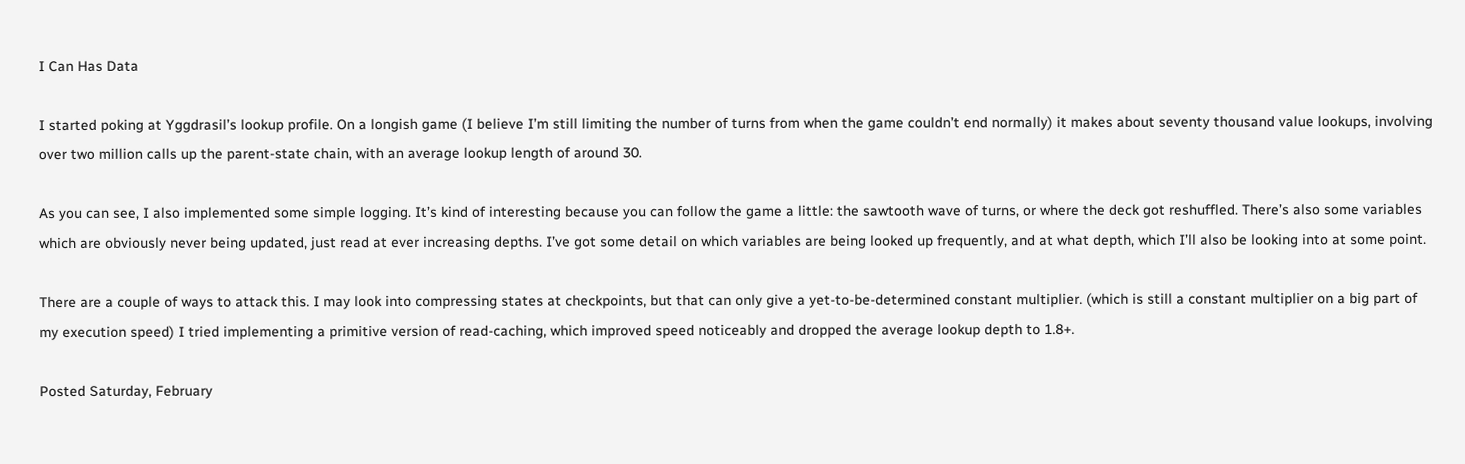I Can Has Data

I started poking at Yggdrasil’s lookup profile. On a longish game (I believe I’m still limiting the number of turns from when the game couldn’t end normally) it makes about seventy thousand value lookups, involving over two million calls up the parent-state chain, with an average lookup length of around 30.

As you can see, I also implemented some simple logging. It’s kind of interesting because you can follow the game a little: the sawtooth wave of turns, or where the deck got reshuffled. There’s also some variables which are obviously never being updated, just read at ever increasing depths. I’ve got some detail on which variables are being looked up frequently, and at what depth, which I’ll also be looking into at some point.

There are a couple of ways to attack this. I may look into compressing states at checkpoints, but that can only give a yet-to-be-determined constant multiplier. (which is still a constant multiplier on a big part of my execution speed) I tried implementing a primitive version of read-caching, which improved speed noticeably and dropped the average lookup depth to 1.8+.

Posted Saturday, February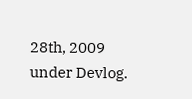28th, 2009 under Devlog.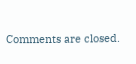Comments are closed.